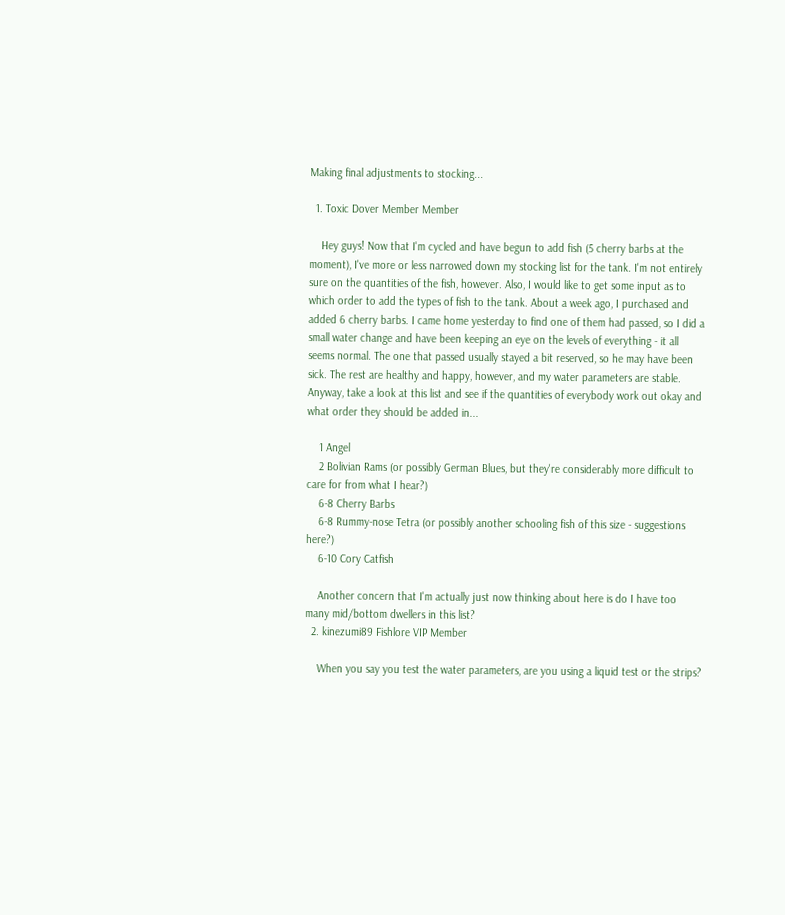Making final adjustments to stocking...

  1. Toxic Dover Member Member

    Hey guys! Now that I'm cycled and have begun to add fish (5 cherry barbs at the moment), I've more or less narrowed down my stocking list for the tank. I'm not entirely sure on the quantities of the fish, however. Also, I would like to get some input as to which order to add the types of fish to the tank. About a week ago, I purchased and added 6 cherry barbs. I came home yesterday to find one of them had passed, so I did a small water change and have been keeping an eye on the levels of everything - it all seems normal. The one that passed usually stayed a bit reserved, so he may have been sick. The rest are healthy and happy, however, and my water parameters are stable. Anyway, take a look at this list and see if the quantities of everybody work out okay and what order they should be added in...

    1 Angel
    2 Bolivian Rams (or possibly German Blues, but they're considerably more difficult to care for from what I hear?)
    6-8 Cherry Barbs
    6-8 Rummy-nose Tetra (or possibly another schooling fish of this size - suggestions here?)
    6-10 Cory Catfish

    Another concern that I'm actually just now thinking about here is do I have too many mid/bottom dwellers in this list?
  2. kinezumi89 Fishlore VIP Member

    When you say you test the water parameters, are you using a liquid test or the strips?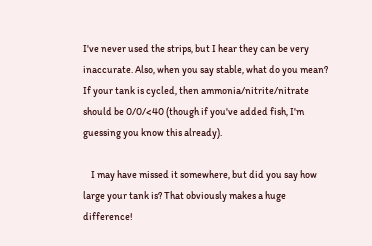I've never used the strips, but I hear they can be very inaccurate. Also, when you say stable, what do you mean? If your tank is cycled, then ammonia/nitrite/nitrate should be 0/0/<40 (though if you've added fish, I'm guessing you know this already).

    I may have missed it somewhere, but did you say how large your tank is? That obviously makes a huge difference!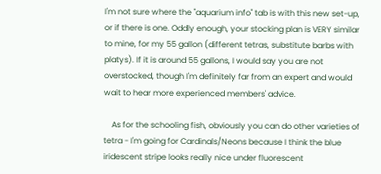I'm not sure where the "aquarium info" tab is with this new set-up, or if there is one. Oddly enough, your stocking plan is VERY similar to mine, for my 55 gallon (different tetras, substitute barbs with platys). If it is around 55 gallons, I would say you are not overstocked, though I'm definitely far from an expert and would wait to hear more experienced members' advice.

    As for the schooling fish, obviously you can do other varieties of tetra - I'm going for Cardinals/Neons because I think the blue iridescent stripe looks really nice under fluorescent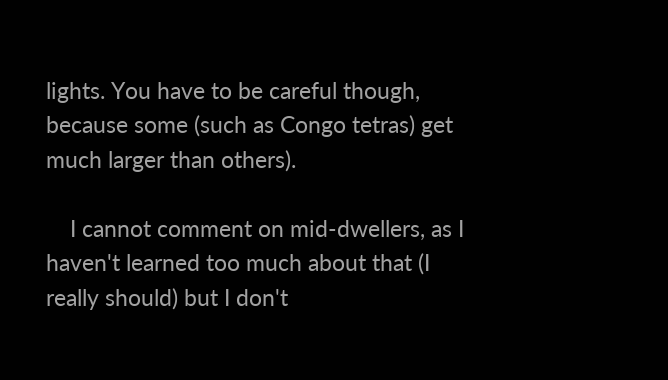lights. You have to be careful though, because some (such as Congo tetras) get much larger than others).

    I cannot comment on mid-dwellers, as I haven't learned too much about that (I really should) but I don't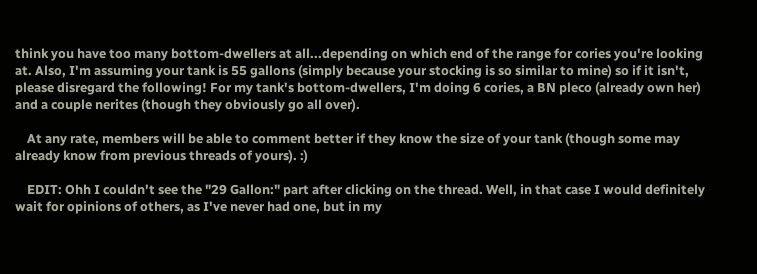think you have too many bottom-dwellers at all...depending on which end of the range for cories you're looking at. Also, I'm assuming your tank is 55 gallons (simply because your stocking is so similar to mine) so if it isn't, please disregard the following! For my tank's bottom-dwellers, I'm doing 6 cories, a BN pleco (already own her) and a couple nerites (though they obviously go all over).

    At any rate, members will be able to comment better if they know the size of your tank (though some may already know from previous threads of yours). :)

    EDIT: Ohh I couldn't see the "29 Gallon:" part after clicking on the thread. Well, in that case I would definitely wait for opinions of others, as I've never had one, but in my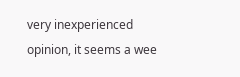very inexperienced opinion, it seems a wee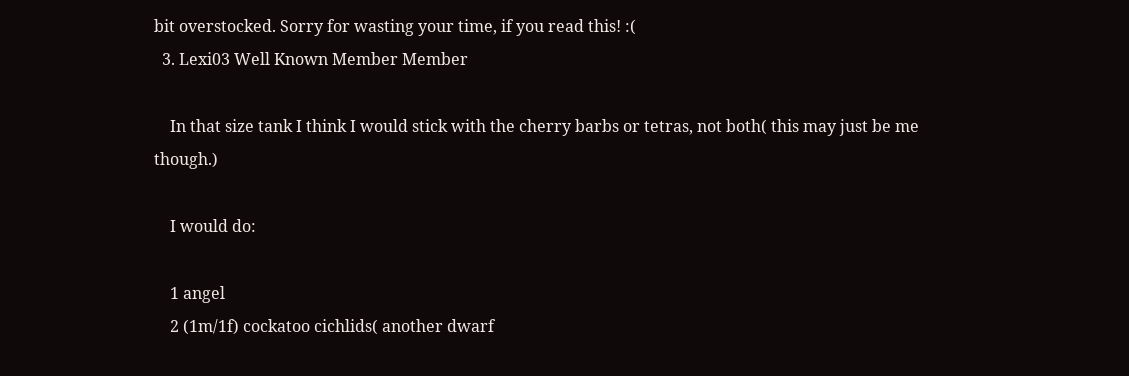bit overstocked. Sorry for wasting your time, if you read this! :(
  3. Lexi03 Well Known Member Member

    In that size tank I think I would stick with the cherry barbs or tetras, not both( this may just be me though.)

    I would do:

    1 angel
    2 (1m/1f) cockatoo cichlids( another dwarf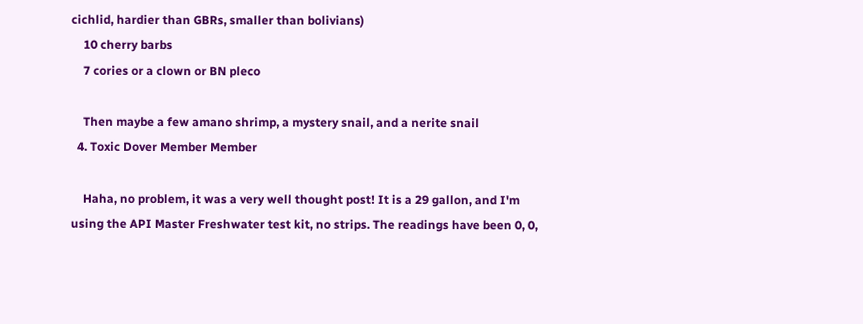cichlid, hardier than GBRs, smaller than bolivians)
    10 cherry barbs
    7 cories or a clown or BN pleco

    Then maybe a few amano shrimp, a mystery snail, and a nerite snail
  4. Toxic Dover Member Member

    Haha, no problem, it was a very well thought post! It is a 29 gallon, and I'm using the API Master Freshwater test kit, no strips. The readings have been 0, 0,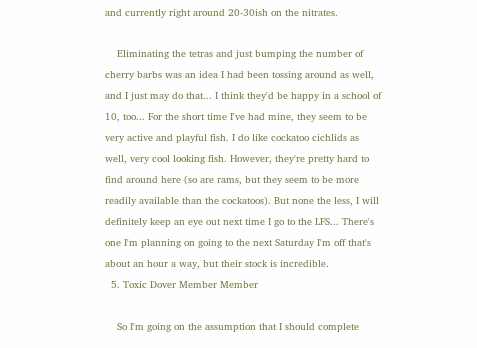and currently right around 20-30ish on the nitrates.

    Eliminating the tetras and just bumping the number of cherry barbs was an idea I had been tossing around as well, and I just may do that... I think they'd be happy in a school of 10, too... For the short time I've had mine, they seem to be very active and playful fish. I do like cockatoo cichlids as well, very cool looking fish. However, they're pretty hard to find around here (so are rams, but they seem to be more readily available than the cockatoos). But none the less, I will definitely keep an eye out next time I go to the LFS... There's one I'm planning on going to the next Saturday I'm off that's about an hour a way, but their stock is incredible.
  5. Toxic Dover Member Member

    So I'm going on the assumption that I should complete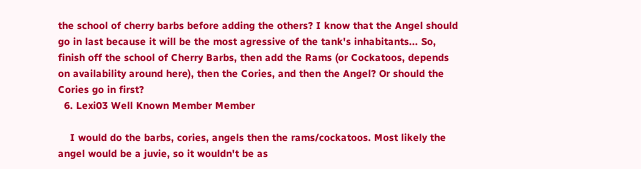the school of cherry barbs before adding the others? I know that the Angel should go in last because it will be the most agressive of the tank's inhabitants... So, finish off the school of Cherry Barbs, then add the Rams (or Cockatoos, depends on availability around here), then the Cories, and then the Angel? Or should the Cories go in first?
  6. Lexi03 Well Known Member Member

    I would do the barbs, cories, angels then the rams/cockatoos. Most likely the angel would be a juvie, so it wouldn't be as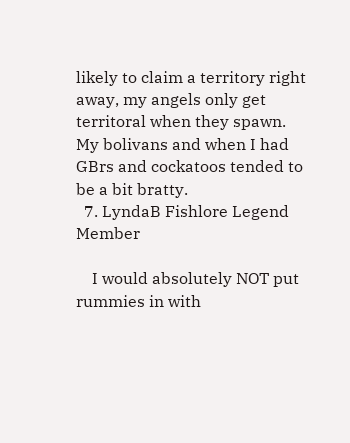likely to claim a territory right away, my angels only get territoral when they spawn. My bolivans and when I had GBrs and cockatoos tended to be a bit bratty.
  7. LyndaB Fishlore Legend Member

    I would absolutely NOT put rummies in with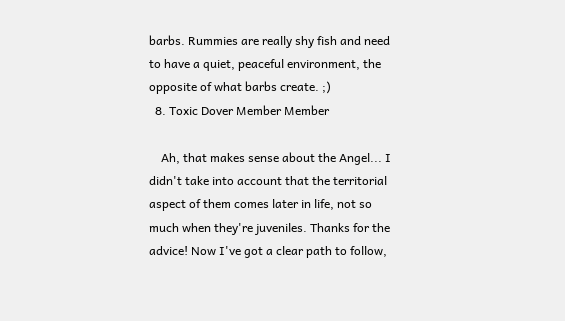barbs. Rummies are really shy fish and need to have a quiet, peaceful environment, the opposite of what barbs create. ;)
  8. Toxic Dover Member Member

    Ah, that makes sense about the Angel... I didn't take into account that the territorial aspect of them comes later in life, not so much when they're juveniles. Thanks for the advice! Now I've got a clear path to follow,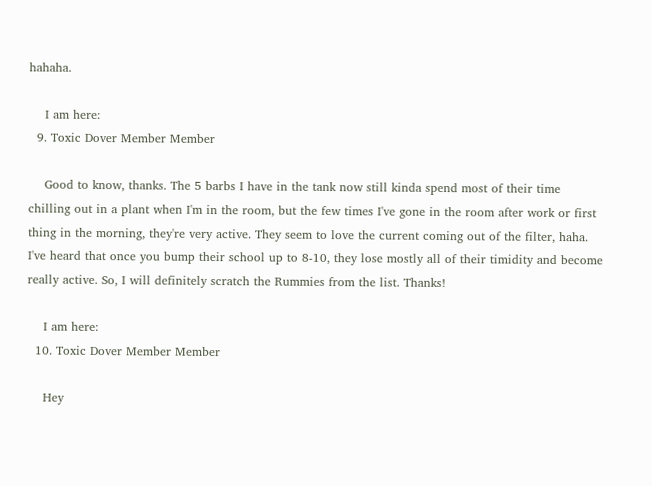hahaha.

    I am here:
  9. Toxic Dover Member Member

    Good to know, thanks. The 5 barbs I have in the tank now still kinda spend most of their time chilling out in a plant when I'm in the room, but the few times I've gone in the room after work or first thing in the morning, they're very active. They seem to love the current coming out of the filter, haha. I've heard that once you bump their school up to 8-10, they lose mostly all of their timidity and become really active. So, I will definitely scratch the Rummies from the list. Thanks!

    I am here:
  10. Toxic Dover Member Member

    Hey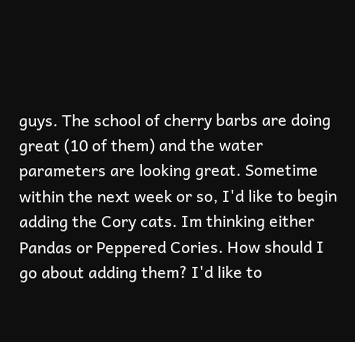guys. The school of cherry barbs are doing great (10 of them) and the water parameters are looking great. Sometime within the next week or so, I'd like to begin adding the Cory cats. Im thinking either Pandas or Peppered Cories. How should I go about adding them? I'd like to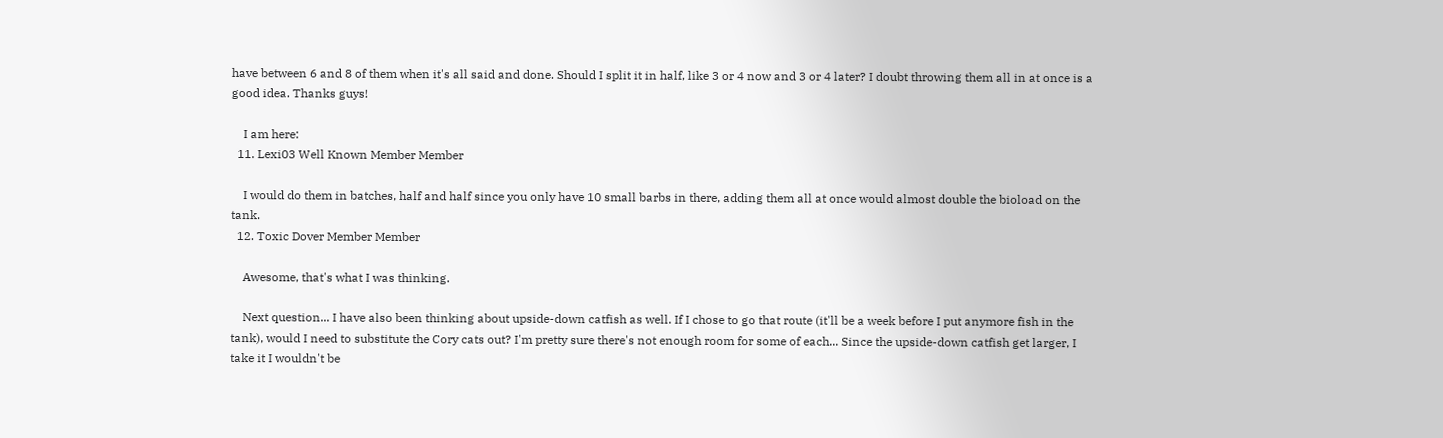have between 6 and 8 of them when it's all said and done. Should I split it in half, like 3 or 4 now and 3 or 4 later? I doubt throwing them all in at once is a good idea. Thanks guys!

    I am here:
  11. Lexi03 Well Known Member Member

    I would do them in batches, half and half since you only have 10 small barbs in there, adding them all at once would almost double the bioload on the tank.
  12. Toxic Dover Member Member

    Awesome, that's what I was thinking.

    Next question... I have also been thinking about upside-down catfish as well. If I chose to go that route (it'll be a week before I put anymore fish in the tank), would I need to substitute the Cory cats out? I'm pretty sure there's not enough room for some of each... Since the upside-down catfish get larger, I take it I wouldn't be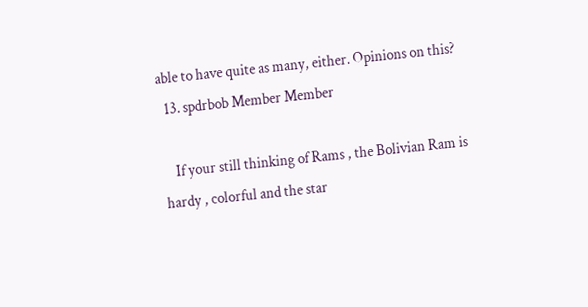able to have quite as many, either. Opinions on this?
  13. spdrbob Member Member

    If your still thinking of Rams , the Bolivian Ram is hardy , colorful and the star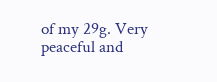of my 29g. Very peaceful and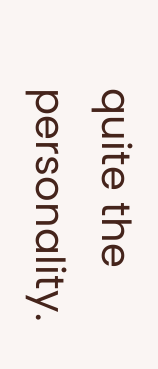quite the personality.